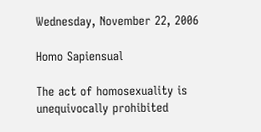Wednesday, November 22, 2006

Homo Sapiensual

The act of homosexuality is unequivocally prohibited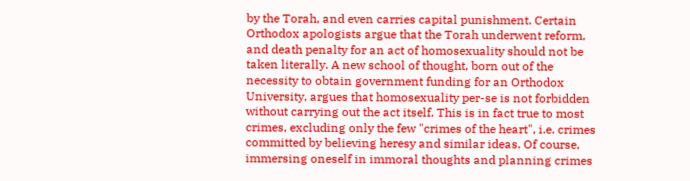by the Torah, and even carries capital punishment. Certain Orthodox apologists argue that the Torah underwent reform, and death penalty for an act of homosexuality should not be taken literally. A new school of thought, born out of the necessity to obtain government funding for an Orthodox University, argues that homosexuality per-se is not forbidden without carrying out the act itself. This is in fact true to most crimes, excluding only the few "crimes of the heart", i.e. crimes committed by believing heresy and similar ideas. Of course, immersing oneself in immoral thoughts and planning crimes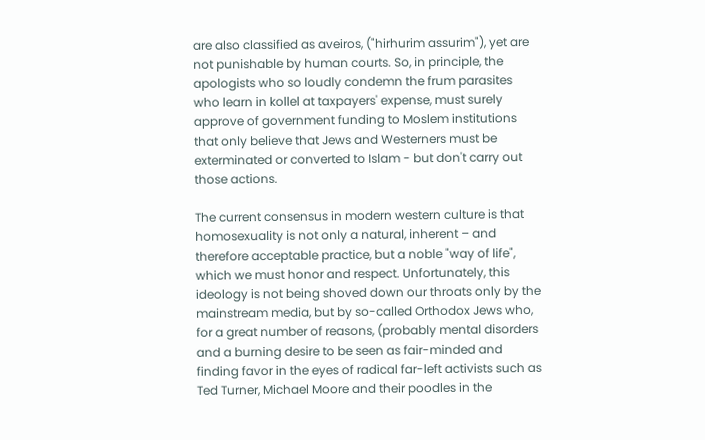are also classified as aveiros, ("hirhurim assurim"), yet are not punishable by human courts. So, in principle, the apologists who so loudly condemn the frum parasites who learn in kollel at taxpayers' expense, must surely approve of government funding to Moslem institutions that only believe that Jews and Westerners must be exterminated or converted to Islam - but don't carry out those actions.

The current consensus in modern western culture is that homosexuality is not only a natural, inherent – and therefore acceptable practice, but a noble "way of life", which we must honor and respect. Unfortunately, this ideology is not being shoved down our throats only by the mainstream media, but by so-called Orthodox Jews who, for a great number of reasons, (probably mental disorders and a burning desire to be seen as fair-minded and finding favor in the eyes of radical far-left activists such as Ted Turner, Michael Moore and their poodles in the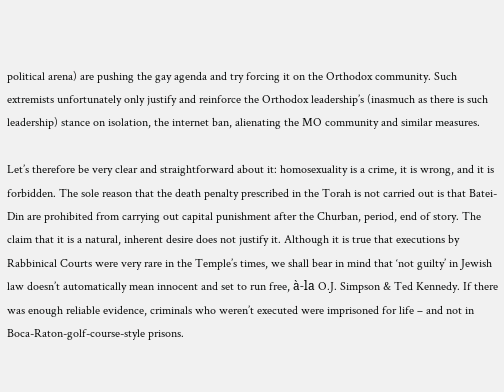political arena) are pushing the gay agenda and try forcing it on the Orthodox community. Such extremists unfortunately only justify and reinforce the Orthodox leadership’s (inasmuch as there is such leadership) stance on isolation, the internet ban, alienating the MO community and similar measures.

Let’s therefore be very clear and straightforward about it: homosexuality is a crime, it is wrong, and it is forbidden. The sole reason that the death penalty prescribed in the Torah is not carried out is that Batei-Din are prohibited from carrying out capital punishment after the Churban, period, end of story. The claim that it is a natural, inherent desire does not justify it. Although it is true that executions by Rabbinical Courts were very rare in the Temple’s times, we shall bear in mind that ‘not guilty’ in Jewish law doesn’t automatically mean innocent and set to run free, à-la O.J. Simpson & Ted Kennedy. If there was enough reliable evidence, criminals who weren’t executed were imprisoned for life – and not in Boca-Raton-golf-course-style prisons.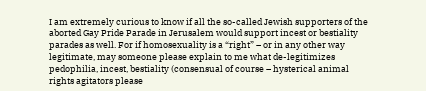I am extremely curious to know if all the so-called Jewish supporters of the aborted Gay Pride Parade in Jerusalem would support incest or bestiality parades as well. For if homosexuality is a “right” – or in any other way legitimate, may someone please explain to me what de-legitimizes pedophilia, incest, bestiality (consensual of course – hysterical animal rights agitators please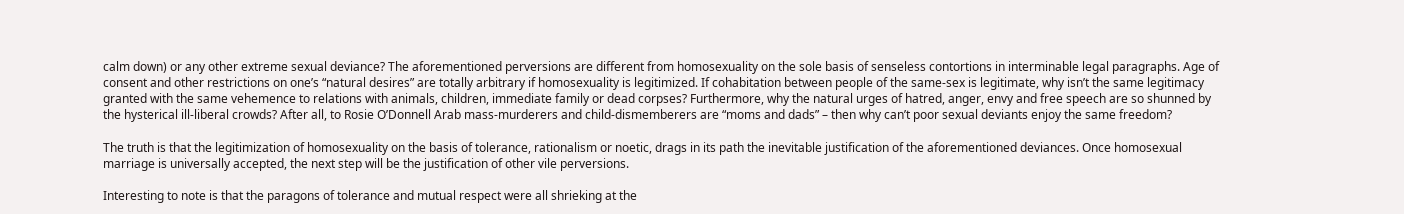calm down) or any other extreme sexual deviance? The aforementioned perversions are different from homosexuality on the sole basis of senseless contortions in interminable legal paragraphs. Age of consent and other restrictions on one’s “natural desires” are totally arbitrary if homosexuality is legitimized. If cohabitation between people of the same-sex is legitimate, why isn’t the same legitimacy granted with the same vehemence to relations with animals, children, immediate family or dead corpses? Furthermore, why the natural urges of hatred, anger, envy and free speech are so shunned by the hysterical ill-liberal crowds? After all, to Rosie O’Donnell Arab mass-murderers and child-dismemberers are “moms and dads” – then why can’t poor sexual deviants enjoy the same freedom?

The truth is that the legitimization of homosexuality on the basis of tolerance, rationalism or noetic, drags in its path the inevitable justification of the aforementioned deviances. Once homosexual marriage is universally accepted, the next step will be the justification of other vile perversions.

Interesting to note is that the paragons of tolerance and mutual respect were all shrieking at the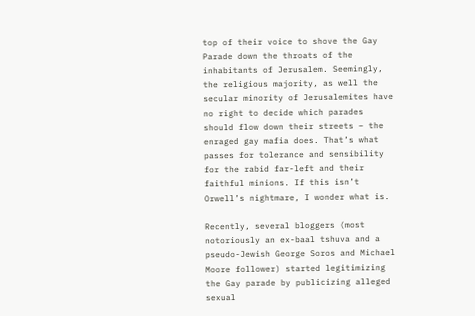top of their voice to shove the Gay Parade down the throats of the inhabitants of Jerusalem. Seemingly, the religious majority, as well the secular minority of Jerusalemites have no right to decide which parades should flow down their streets – the enraged gay mafia does. That’s what passes for tolerance and sensibility for the rabid far-left and their faithful minions. If this isn’t Orwell’s nightmare, I wonder what is.

Recently, several bloggers (most notoriously an ex-baal tshuva and a pseudo-Jewish George Soros and Michael Moore follower) started legitimizing the Gay parade by publicizing alleged sexual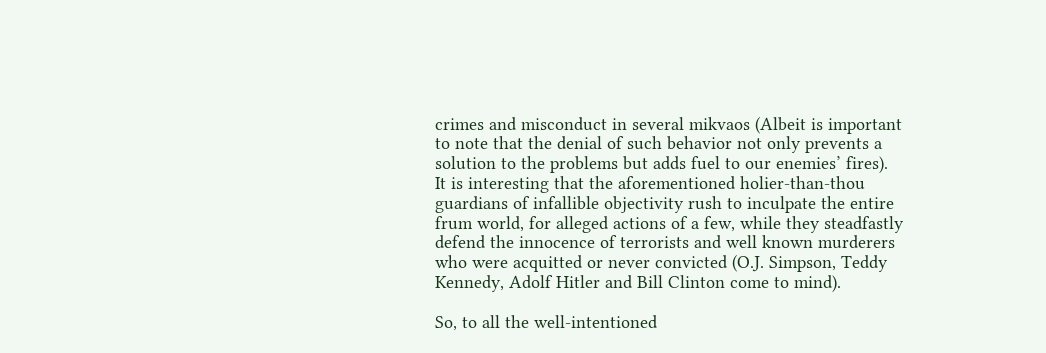crimes and misconduct in several mikvaos (Albeit is important to note that the denial of such behavior not only prevents a solution to the problems but adds fuel to our enemies’ fires). It is interesting that the aforementioned holier-than-thou guardians of infallible objectivity rush to inculpate the entire frum world, for alleged actions of a few, while they steadfastly defend the innocence of terrorists and well known murderers who were acquitted or never convicted (O.J. Simpson, Teddy Kennedy, Adolf Hitler and Bill Clinton come to mind).

So, to all the well-intentioned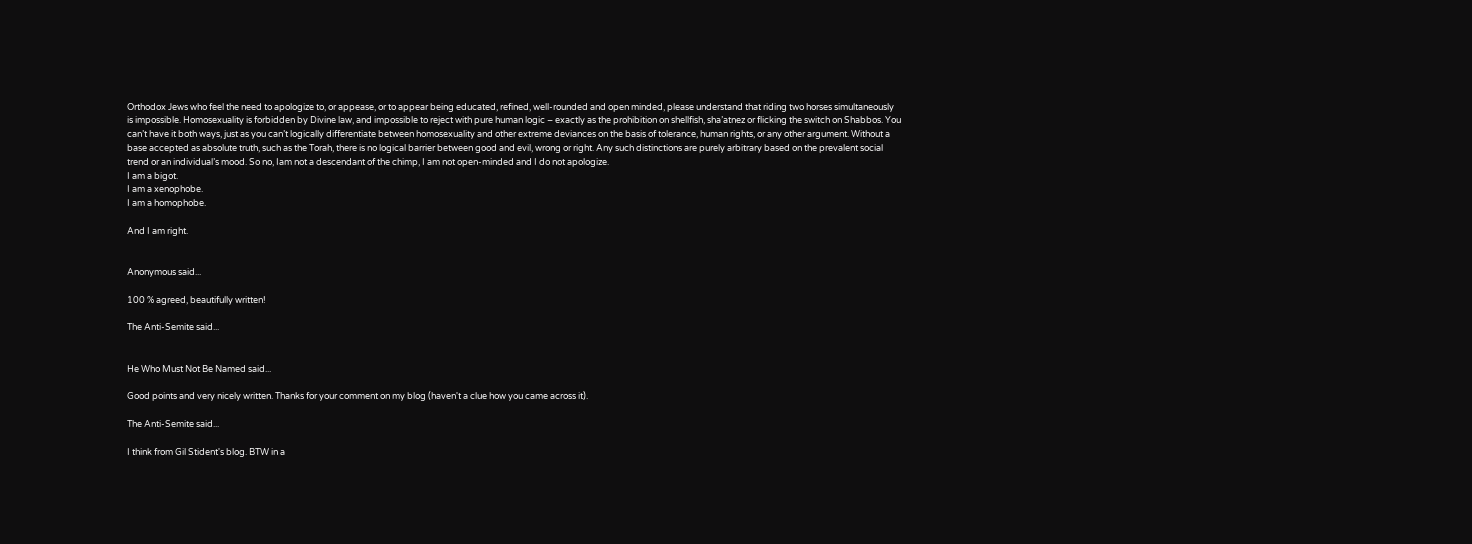Orthodox Jews who feel the need to apologize to, or appease, or to appear being educated, refined, well-rounded and open minded, please understand that riding two horses simultaneously is impossible. Homosexuality is forbidden by Divine law, and impossible to reject with pure human logic – exactly as the prohibition on shellfish, sha’atnez or flicking the switch on Shabbos. You can’t have it both ways, just as you can’t logically differentiate between homosexuality and other extreme deviances on the basis of tolerance, human rights, or any other argument. Without a base accepted as absolute truth, such as the Torah, there is no logical barrier between good and evil, wrong or right. Any such distinctions are purely arbitrary based on the prevalent social trend or an individual’s mood. So no, Iam not a descendant of the chimp, I am not open-minded and I do not apologize.
I am a bigot.
I am a xenophobe.
I am a homophobe.

And I am right.


Anonymous said...

100 % agreed, beautifully written!

The Anti-Semite said...


He Who Must Not Be Named said...

Good points and very nicely written. Thanks for your comment on my blog (haven't a clue how you came across it).

The Anti-Semite said...

I think from Gil Stident's blog. BTW in a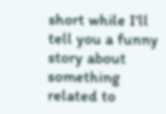short while I'll tell you a funny story about something related to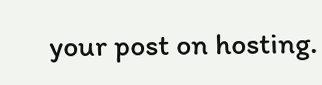your post on hosting.